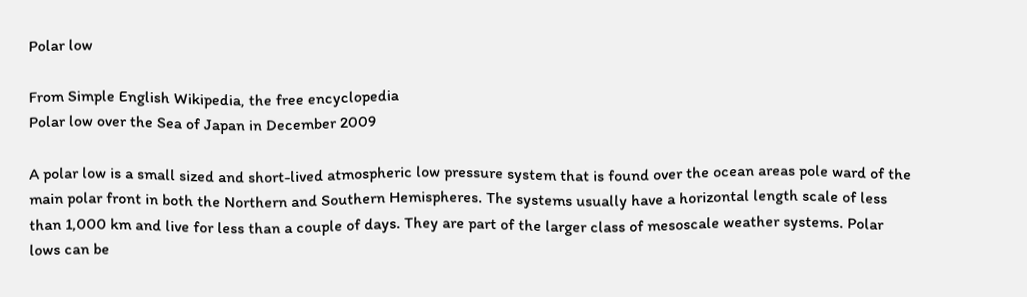Polar low

From Simple English Wikipedia, the free encyclopedia
Polar low over the Sea of Japan in December 2009

A polar low is a small sized and short-lived atmospheric low pressure system that is found over the ocean areas pole ward of the main polar front in both the Northern and Southern Hemispheres. The systems usually have a horizontal length scale of less than 1,000 km and live for less than a couple of days. They are part of the larger class of mesoscale weather systems. Polar lows can be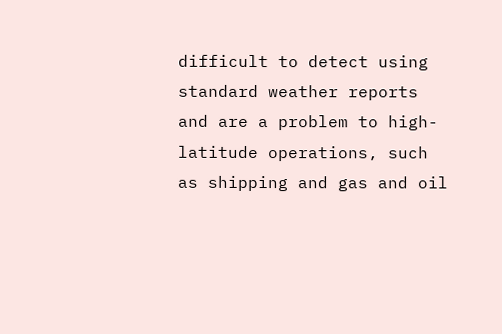difficult to detect using standard weather reports and are a problem to high-latitude operations, such as shipping and gas and oil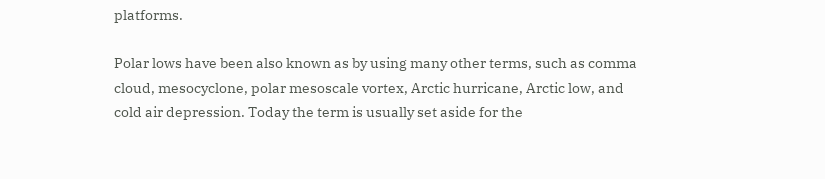platforms.

Polar lows have been also known as by using many other terms, such as comma cloud, mesocyclone, polar mesoscale vortex, Arctic hurricane, Arctic low, and cold air depression. Today the term is usually set aside for the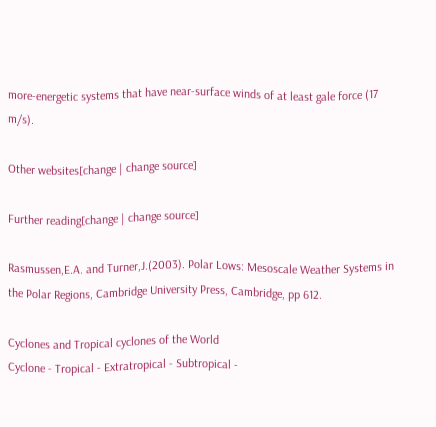more-energetic systems that have near-surface winds of at least gale force (17 m/s).

Other websites[change | change source]

Further reading[change | change source]

Rasmussen,E.A. and Turner,J.(2003). Polar Lows: Mesoscale Weather Systems in the Polar Regions, Cambridge University Press, Cambridge, pp 612.

Cyclones and Tropical cyclones of the World
Cyclone - Tropical - Extratropical - Subtropical -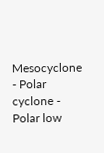Mesocyclone - Polar cyclone - Polar low